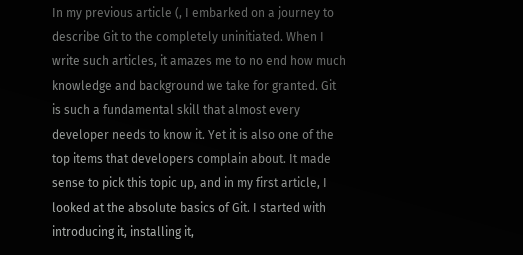In my previous article (, I embarked on a journey to describe Git to the completely uninitiated. When I write such articles, it amazes me to no end how much knowledge and background we take for granted. Git is such a fundamental skill that almost every developer needs to know it. Yet it is also one of the top items that developers complain about. It made sense to pick this topic up, and in my first article, I looked at the absolute basics of Git. I started with introducing it, installing it,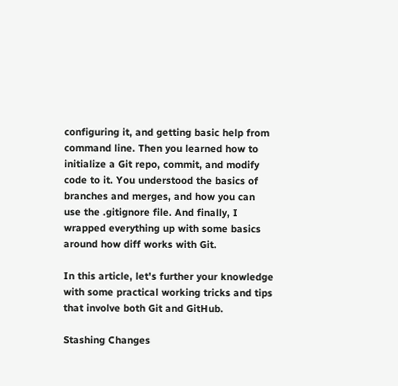configuring it, and getting basic help from command line. Then you learned how to initialize a Git repo, commit, and modify code to it. You understood the basics of branches and merges, and how you can use the .gitignore file. And finally, I wrapped everything up with some basics around how diff works with Git.

In this article, let's further your knowledge with some practical working tricks and tips that involve both Git and GitHub.

Stashing Changes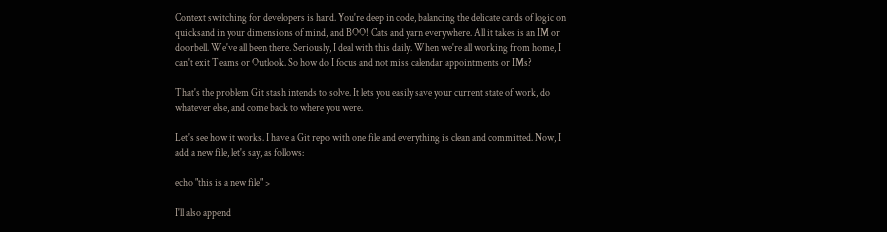Context switching for developers is hard. You're deep in code, balancing the delicate cards of logic on quicksand in your dimensions of mind, and BOO! Cats and yarn everywhere. All it takes is an IM or doorbell. We've all been there. Seriously, I deal with this daily. When we're all working from home, I can't exit Teams or Outlook. So how do I focus and not miss calendar appointments or IMs?

That's the problem Git stash intends to solve. It lets you easily save your current state of work, do whatever else, and come back to where you were.

Let's see how it works. I have a Git repo with one file and everything is clean and committed. Now, I add a new file, let's say, as follows:

echo "this is a new file" >

I'll also append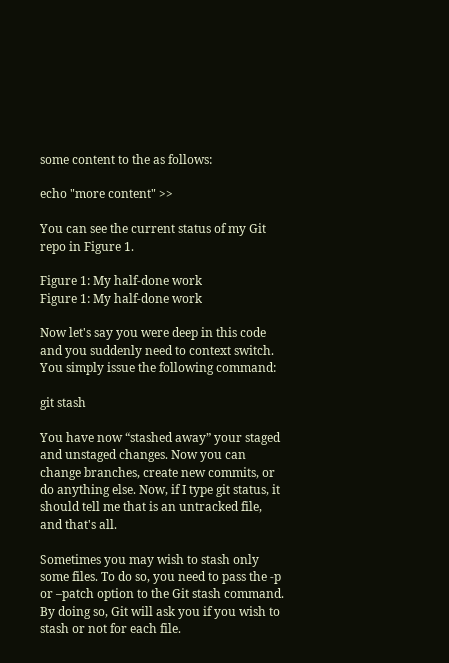some content to the as follows:

echo "more content" >>

You can see the current status of my Git repo in Figure 1.

Figure 1: My half-done work
Figure 1: My half-done work

Now let's say you were deep in this code and you suddenly need to context switch. You simply issue the following command:

git stash

You have now “stashed away” your staged and unstaged changes. Now you can change branches, create new commits, or do anything else. Now, if I type git status, it should tell me that is an untracked file, and that's all.

Sometimes you may wish to stash only some files. To do so, you need to pass the -p or –patch option to the Git stash command. By doing so, Git will ask you if you wish to stash or not for each file.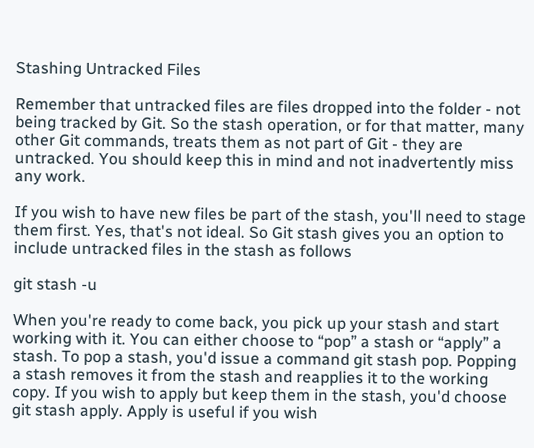Stashing Untracked Files

Remember that untracked files are files dropped into the folder - not being tracked by Git. So the stash operation, or for that matter, many other Git commands, treats them as not part of Git - they are untracked. You should keep this in mind and not inadvertently miss any work.

If you wish to have new files be part of the stash, you'll need to stage them first. Yes, that's not ideal. So Git stash gives you an option to include untracked files in the stash as follows

git stash -u

When you're ready to come back, you pick up your stash and start working with it. You can either choose to “pop” a stash or “apply” a stash. To pop a stash, you'd issue a command git stash pop. Popping a stash removes it from the stash and reapplies it to the working copy. If you wish to apply but keep them in the stash, you'd choose git stash apply. Apply is useful if you wish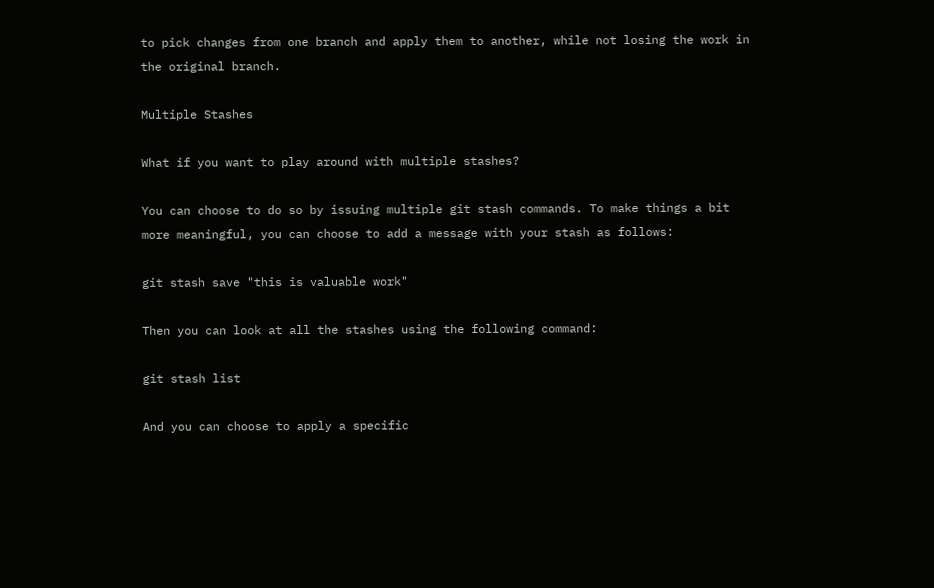to pick changes from one branch and apply them to another, while not losing the work in the original branch.

Multiple Stashes

What if you want to play around with multiple stashes?

You can choose to do so by issuing multiple git stash commands. To make things a bit more meaningful, you can choose to add a message with your stash as follows:

git stash save "this is valuable work"

Then you can look at all the stashes using the following command:

git stash list

And you can choose to apply a specific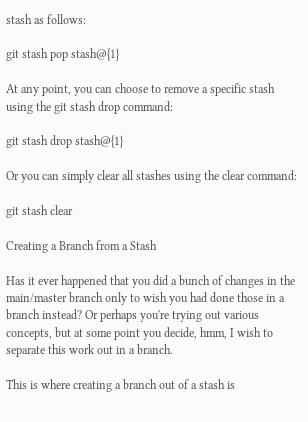stash as follows:

git stash pop stash@{1}

At any point, you can choose to remove a specific stash using the git stash drop command:

git stash drop stash@{1}

Or you can simply clear all stashes using the clear command:

git stash clear

Creating a Branch from a Stash

Has it ever happened that you did a bunch of changes in the main/master branch only to wish you had done those in a branch instead? Or perhaps you're trying out various concepts, but at some point you decide, hmm, I wish to separate this work out in a branch.

This is where creating a branch out of a stash is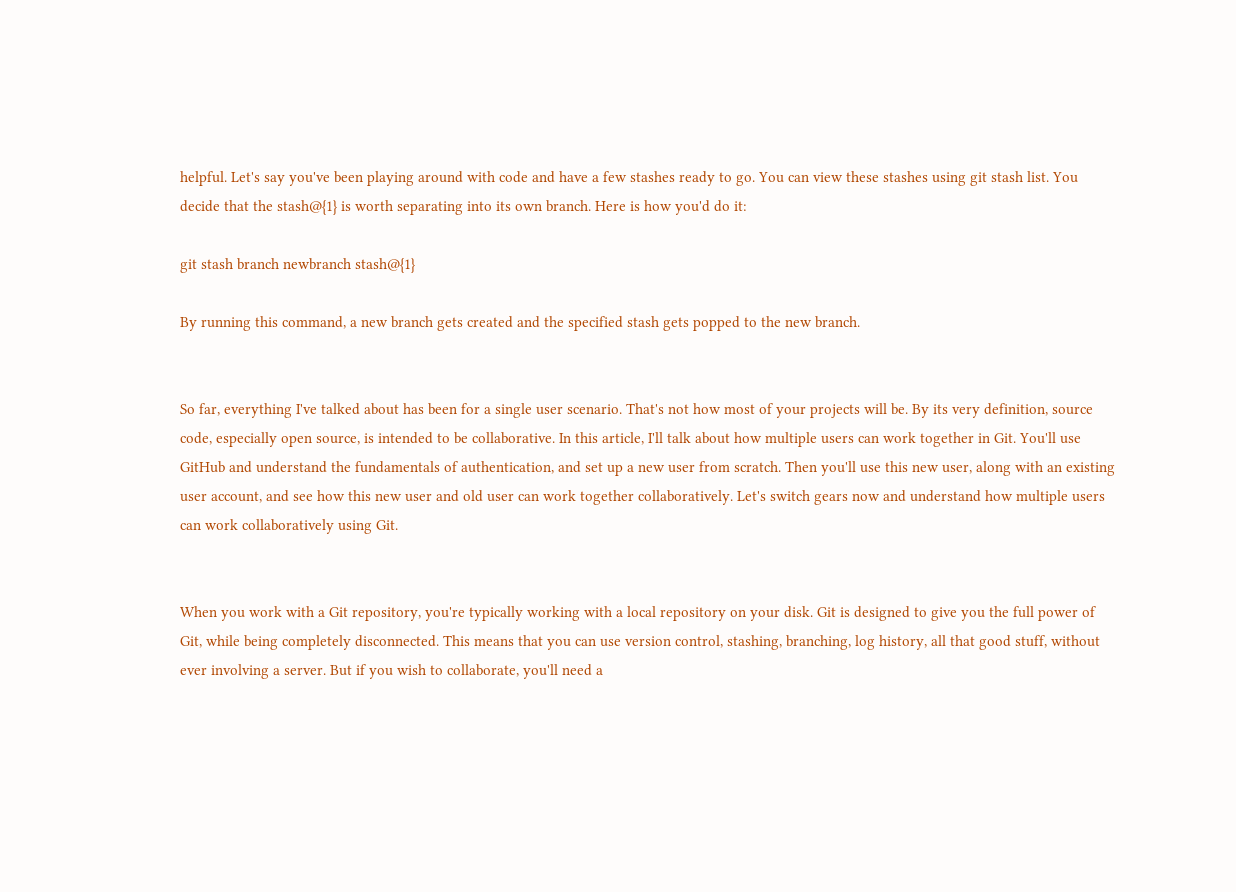helpful. Let's say you've been playing around with code and have a few stashes ready to go. You can view these stashes using git stash list. You decide that the stash@{1} is worth separating into its own branch. Here is how you'd do it:

git stash branch newbranch stash@{1}

By running this command, a new branch gets created and the specified stash gets popped to the new branch.


So far, everything I've talked about has been for a single user scenario. That's not how most of your projects will be. By its very definition, source code, especially open source, is intended to be collaborative. In this article, I'll talk about how multiple users can work together in Git. You'll use GitHub and understand the fundamentals of authentication, and set up a new user from scratch. Then you'll use this new user, along with an existing user account, and see how this new user and old user can work together collaboratively. Let's switch gears now and understand how multiple users can work collaboratively using Git.


When you work with a Git repository, you're typically working with a local repository on your disk. Git is designed to give you the full power of Git, while being completely disconnected. This means that you can use version control, stashing, branching, log history, all that good stuff, without ever involving a server. But if you wish to collaborate, you'll need a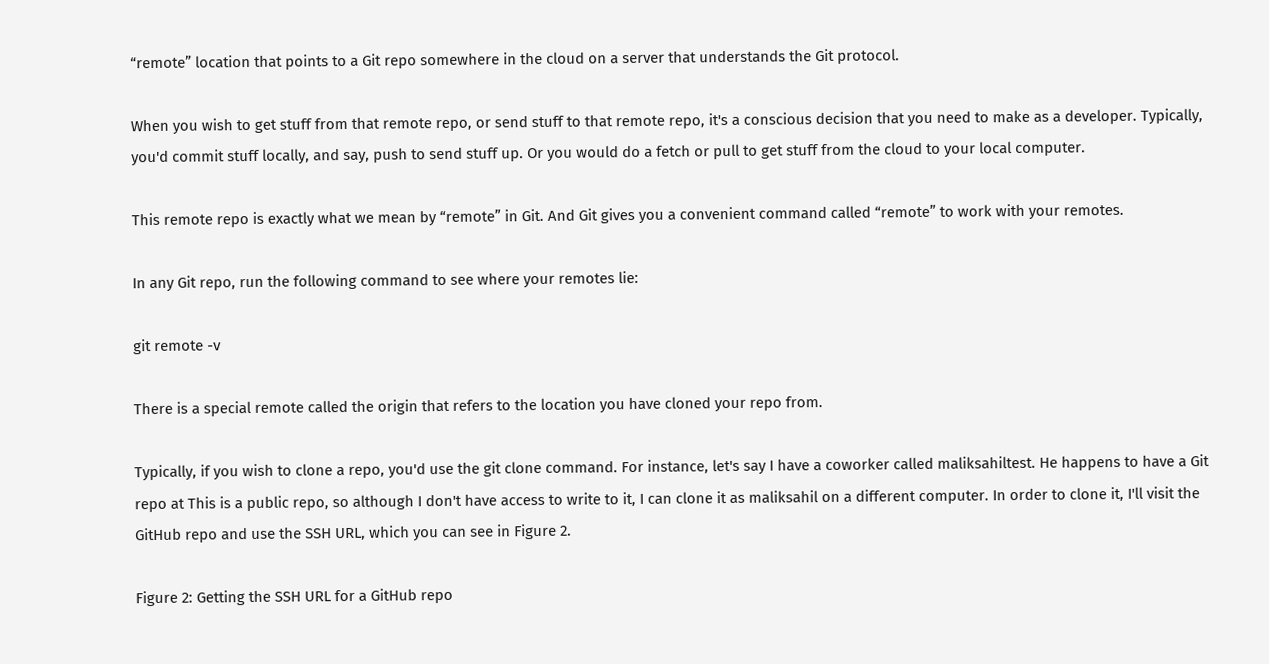“remote” location that points to a Git repo somewhere in the cloud on a server that understands the Git protocol.

When you wish to get stuff from that remote repo, or send stuff to that remote repo, it's a conscious decision that you need to make as a developer. Typically, you'd commit stuff locally, and say, push to send stuff up. Or you would do a fetch or pull to get stuff from the cloud to your local computer.

This remote repo is exactly what we mean by “remote” in Git. And Git gives you a convenient command called “remote” to work with your remotes.

In any Git repo, run the following command to see where your remotes lie:

git remote -v

There is a special remote called the origin that refers to the location you have cloned your repo from.

Typically, if you wish to clone a repo, you'd use the git clone command. For instance, let's say I have a coworker called maliksahiltest. He happens to have a Git repo at This is a public repo, so although I don't have access to write to it, I can clone it as maliksahil on a different computer. In order to clone it, I'll visit the GitHub repo and use the SSH URL, which you can see in Figure 2.

Figure 2: Getting the SSH URL for a GitHub repo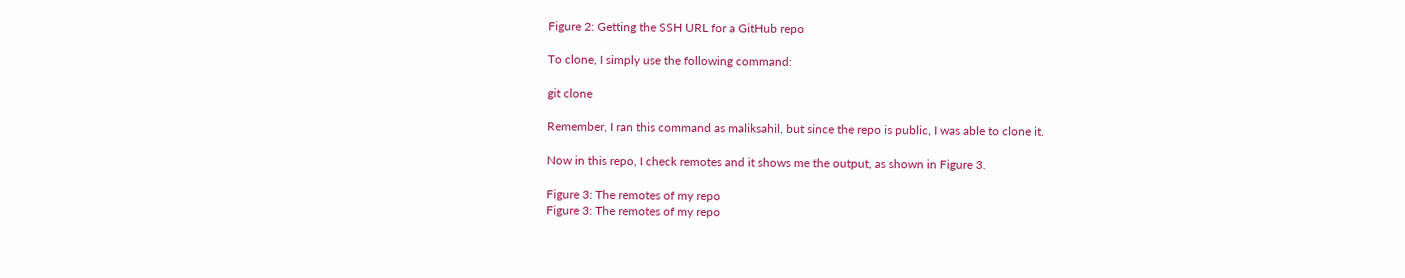Figure 2: Getting the SSH URL for a GitHub repo

To clone, I simply use the following command:

git clone

Remember, I ran this command as maliksahil, but since the repo is public, I was able to clone it.

Now in this repo, I check remotes and it shows me the output, as shown in Figure 3.

Figure 3: The remotes of my repo
Figure 3: The remotes of my repo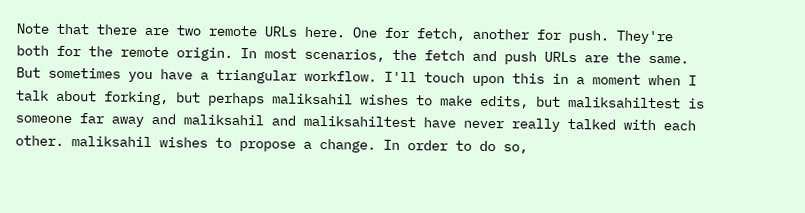Note that there are two remote URLs here. One for fetch, another for push. They're both for the remote origin. In most scenarios, the fetch and push URLs are the same. But sometimes you have a triangular workflow. I'll touch upon this in a moment when I talk about forking, but perhaps maliksahil wishes to make edits, but maliksahiltest is someone far away and maliksahil and maliksahiltest have never really talked with each other. maliksahil wishes to propose a change. In order to do so,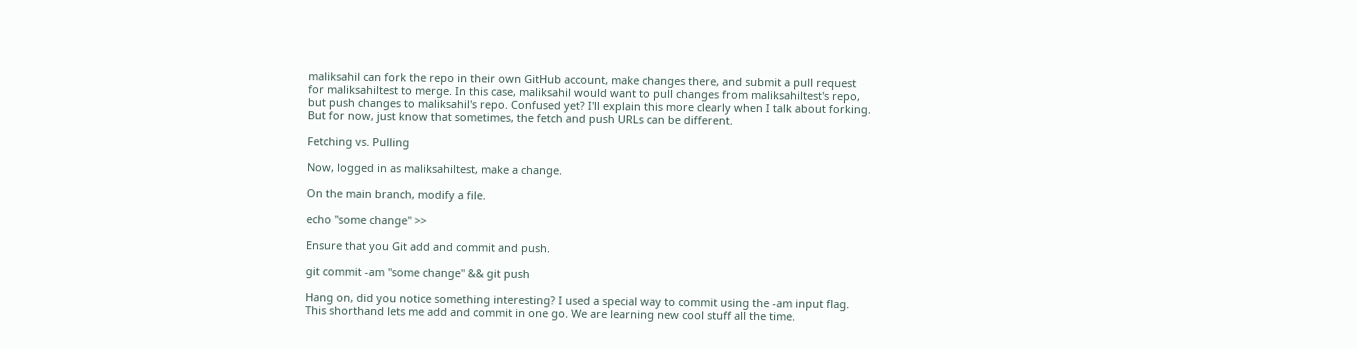maliksahil can fork the repo in their own GitHub account, make changes there, and submit a pull request for maliksahiltest to merge. In this case, maliksahil would want to pull changes from maliksahiltest's repo, but push changes to maliksahil's repo. Confused yet? I'll explain this more clearly when I talk about forking. But for now, just know that sometimes, the fetch and push URLs can be different.

Fetching vs. Pulling

Now, logged in as maliksahiltest, make a change.

On the main branch, modify a file.

echo "some change" >>

Ensure that you Git add and commit and push.

git commit -am "some change" && git push

Hang on, did you notice something interesting? I used a special way to commit using the -am input flag. This shorthand lets me add and commit in one go. We are learning new cool stuff all the time.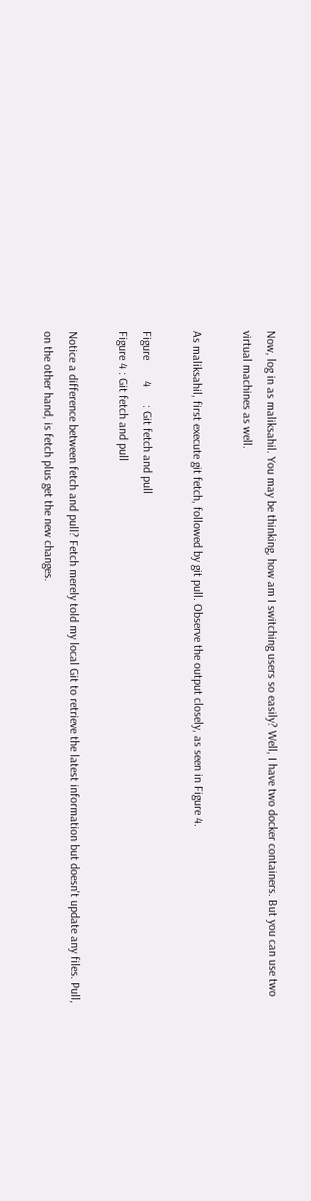Now, log in as maliksahil. You may be thinking, how am I switching users so easily? Well, I have two docker containers. But you can use two virtual machines as well.

As maliksahil, first execute git fetch, followed by git pull. Observe the output closely, as seen in Figure 4.

Figure       4      : Git fetch and pull
Figure 4 : Git fetch and pull

Notice a difference between fetch and pull? Fetch merely told my local Git to retrieve the latest information but doesn't update any files. Pull, on the other hand, is fetch plus get the new changes.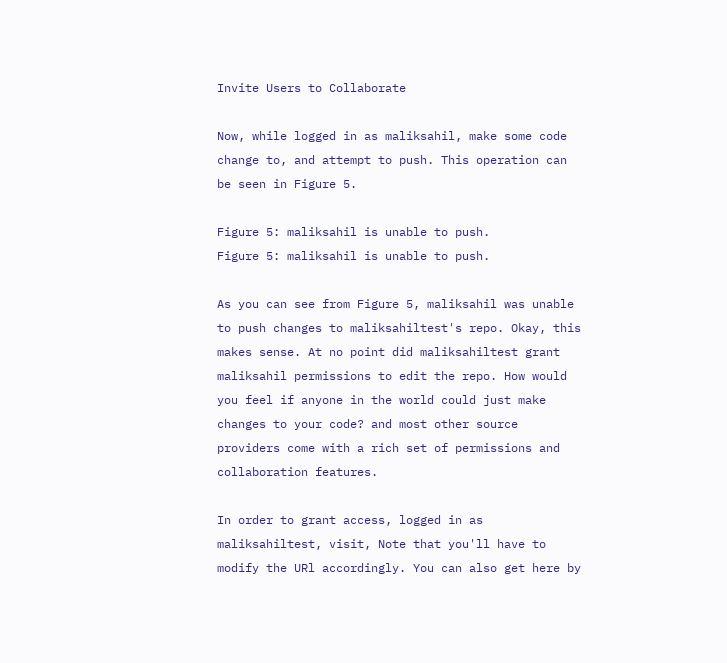Invite Users to Collaborate

Now, while logged in as maliksahil, make some code change to, and attempt to push. This operation can be seen in Figure 5.

Figure 5: maliksahil is unable to push.
Figure 5: maliksahil is unable to push.

As you can see from Figure 5, maliksahil was unable to push changes to maliksahiltest's repo. Okay, this makes sense. At no point did maliksahiltest grant maliksahil permissions to edit the repo. How would you feel if anyone in the world could just make changes to your code? and most other source providers come with a rich set of permissions and collaboration features.

In order to grant access, logged in as maliksahiltest, visit, Note that you'll have to modify the URl accordingly. You can also get here by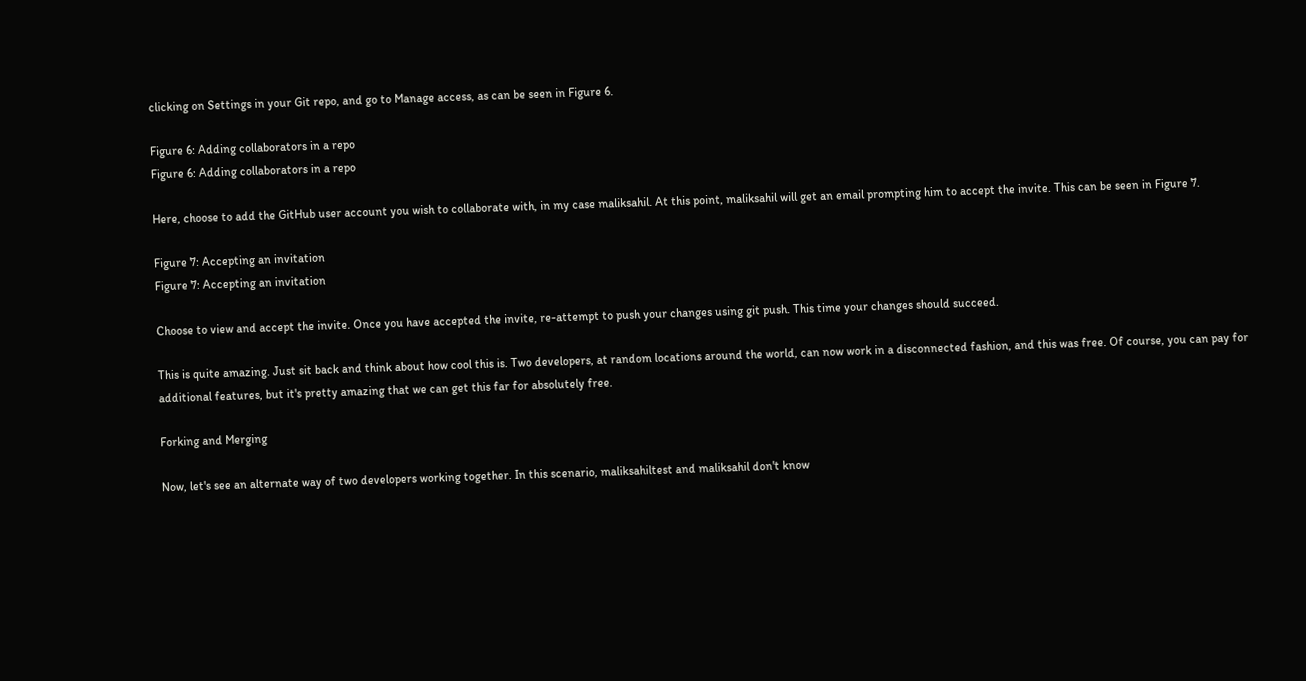clicking on Settings in your Git repo, and go to Manage access, as can be seen in Figure 6.

Figure 6: Adding collaborators in a repo
Figure 6: Adding collaborators in a repo

Here, choose to add the GitHub user account you wish to collaborate with, in my case maliksahil. At this point, maliksahil will get an email prompting him to accept the invite. This can be seen in Figure 7.

Figure 7: Accepting an invitation
Figure 7: Accepting an invitation

Choose to view and accept the invite. Once you have accepted the invite, re-attempt to push your changes using git push. This time your changes should succeed.

This is quite amazing. Just sit back and think about how cool this is. Two developers, at random locations around the world, can now work in a disconnected fashion, and this was free. Of course, you can pay for additional features, but it's pretty amazing that we can get this far for absolutely free.

Forking and Merging

Now, let's see an alternate way of two developers working together. In this scenario, maliksahiltest and maliksahil don't know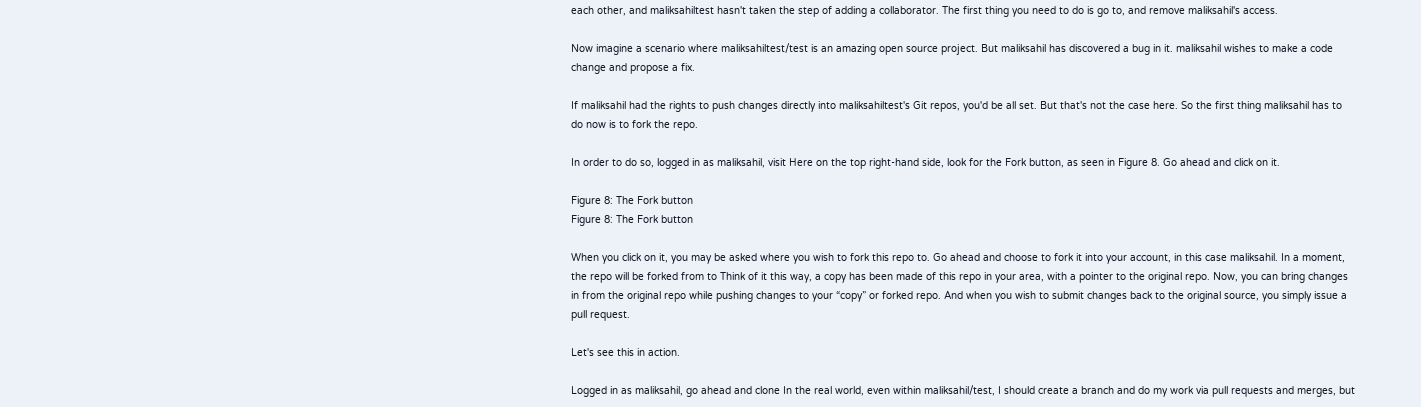each other, and maliksahiltest hasn't taken the step of adding a collaborator. The first thing you need to do is go to, and remove maliksahil's access.

Now imagine a scenario where maliksahiltest/test is an amazing open source project. But maliksahil has discovered a bug in it. maliksahil wishes to make a code change and propose a fix.

If maliksahil had the rights to push changes directly into maliksahiltest's Git repos, you'd be all set. But that's not the case here. So the first thing maliksahil has to do now is to fork the repo.

In order to do so, logged in as maliksahil, visit Here on the top right-hand side, look for the Fork button, as seen in Figure 8. Go ahead and click on it.

Figure 8: The Fork button
Figure 8: The Fork button

When you click on it, you may be asked where you wish to fork this repo to. Go ahead and choose to fork it into your account, in this case maliksahil. In a moment, the repo will be forked from to Think of it this way, a copy has been made of this repo in your area, with a pointer to the original repo. Now, you can bring changes in from the original repo while pushing changes to your “copy” or forked repo. And when you wish to submit changes back to the original source, you simply issue a pull request.

Let's see this in action.

Logged in as maliksahil, go ahead and clone In the real world, even within maliksahil/test, I should create a branch and do my work via pull requests and merges, but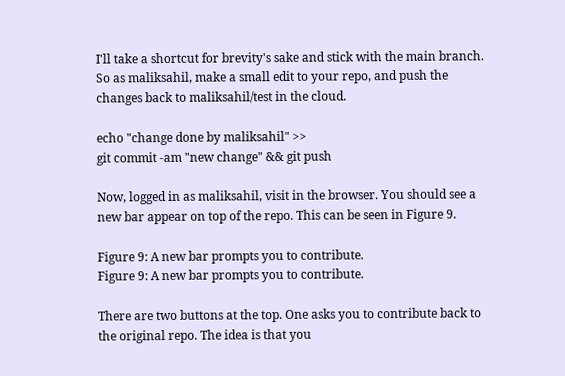I'll take a shortcut for brevity's sake and stick with the main branch. So as maliksahil, make a small edit to your repo, and push the changes back to maliksahil/test in the cloud.

echo "change done by maliksahil" >>
git commit -am "new change" && git push

Now, logged in as maliksahil, visit in the browser. You should see a new bar appear on top of the repo. This can be seen in Figure 9.

Figure 9: A new bar prompts you to contribute.
Figure 9: A new bar prompts you to contribute.

There are two buttons at the top. One asks you to contribute back to the original repo. The idea is that you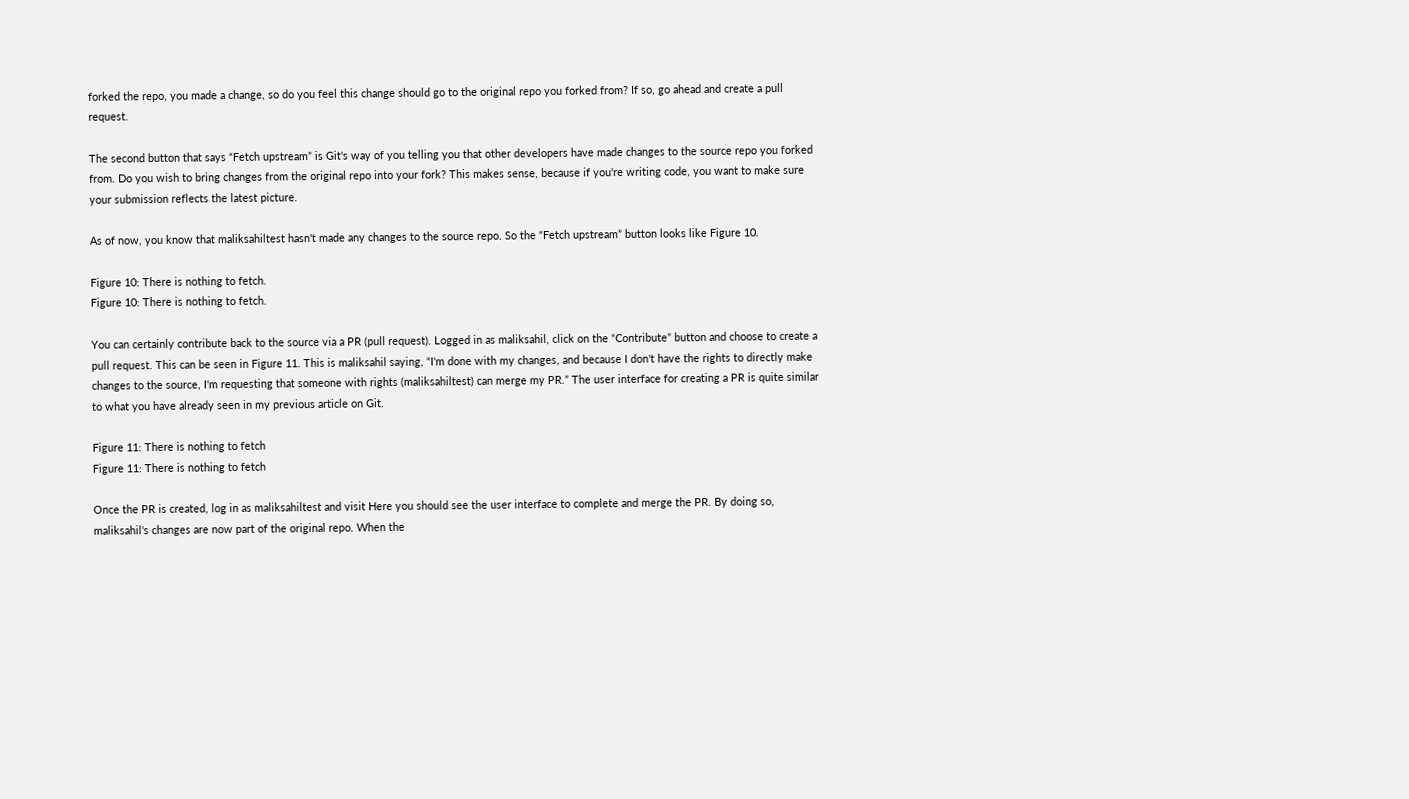forked the repo, you made a change, so do you feel this change should go to the original repo you forked from? If so, go ahead and create a pull request.

The second button that says “Fetch upstream” is Git's way of you telling you that other developers have made changes to the source repo you forked from. Do you wish to bring changes from the original repo into your fork? This makes sense, because if you're writing code, you want to make sure your submission reflects the latest picture.

As of now, you know that maliksahiltest hasn't made any changes to the source repo. So the “Fetch upstream” button looks like Figure 10.

Figure 10: There is nothing to fetch.
Figure 10: There is nothing to fetch.

You can certainly contribute back to the source via a PR (pull request). Logged in as maliksahil, click on the “Contribute” button and choose to create a pull request. This can be seen in Figure 11. This is maliksahil saying, “I'm done with my changes, and because I don't have the rights to directly make changes to the source, I'm requesting that someone with rights (maliksahiltest) can merge my PR.” The user interface for creating a PR is quite similar to what you have already seen in my previous article on Git.

Figure 11: There is nothing to fetch
Figure 11: There is nothing to fetch

Once the PR is created, log in as maliksahiltest and visit Here you should see the user interface to complete and merge the PR. By doing so, maliksahil's changes are now part of the original repo. When the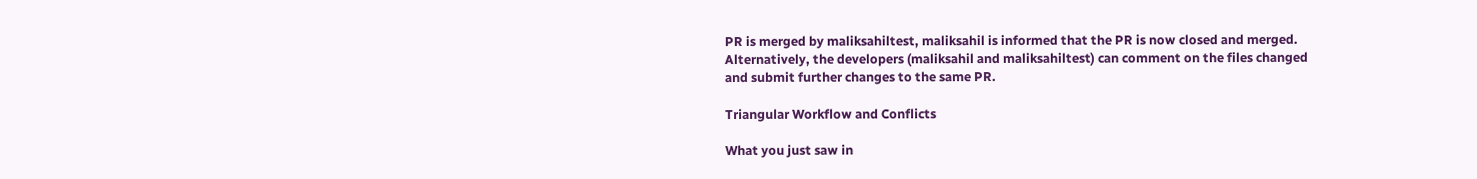PR is merged by maliksahiltest, maliksahil is informed that the PR is now closed and merged. Alternatively, the developers (maliksahil and maliksahiltest) can comment on the files changed and submit further changes to the same PR.

Triangular Workflow and Conflicts

What you just saw in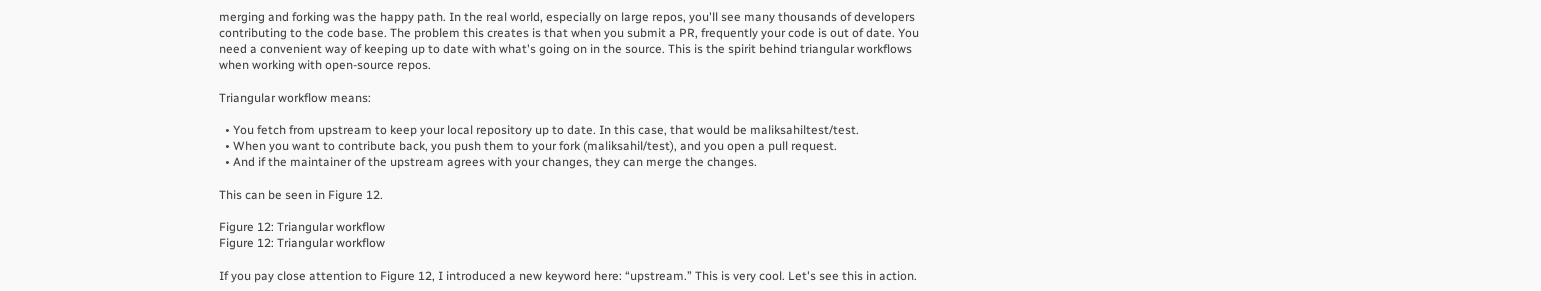merging and forking was the happy path. In the real world, especially on large repos, you'll see many thousands of developers contributing to the code base. The problem this creates is that when you submit a PR, frequently your code is out of date. You need a convenient way of keeping up to date with what's going on in the source. This is the spirit behind triangular workflows when working with open-source repos.

Triangular workflow means:

  • You fetch from upstream to keep your local repository up to date. In this case, that would be maliksahiltest/test.
  • When you want to contribute back, you push them to your fork (maliksahil/test), and you open a pull request.
  • And if the maintainer of the upstream agrees with your changes, they can merge the changes.

This can be seen in Figure 12.

Figure 12: Triangular workflow
Figure 12: Triangular workflow

If you pay close attention to Figure 12, I introduced a new keyword here: “upstream.” This is very cool. Let's see this in action.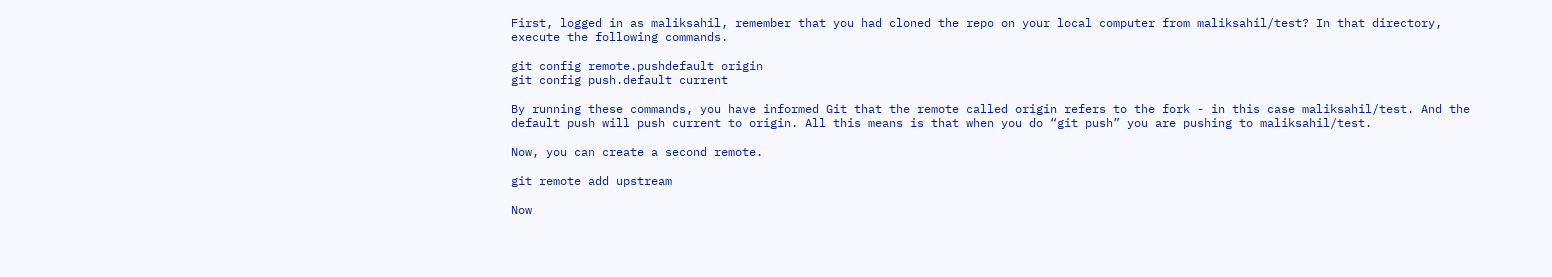First, logged in as maliksahil, remember that you had cloned the repo on your local computer from maliksahil/test? In that directory, execute the following commands.

git config remote.pushdefault origin
git config push.default current

By running these commands, you have informed Git that the remote called origin refers to the fork - in this case maliksahil/test. And the default push will push current to origin. All this means is that when you do “git push” you are pushing to maliksahil/test.

Now, you can create a second remote.

git remote add upstream

Now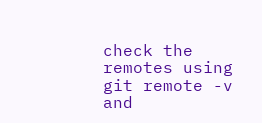check the remotes using git remote -v and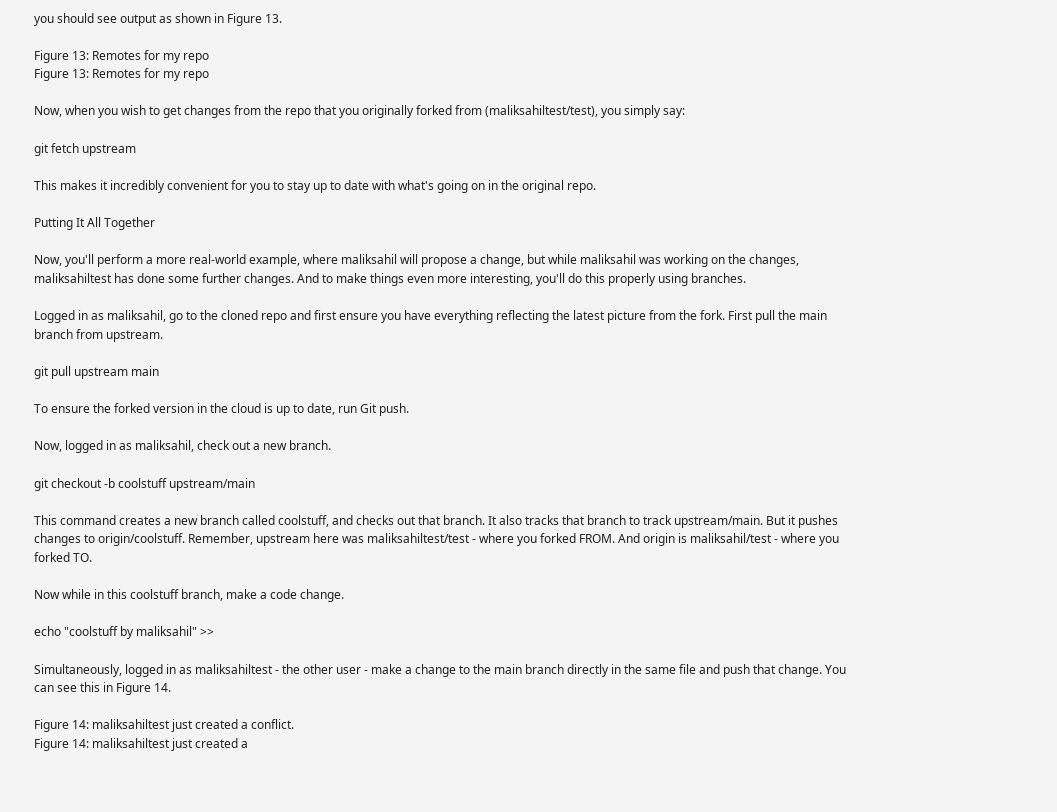you should see output as shown in Figure 13.

Figure 13: Remotes for my repo
Figure 13: Remotes for my repo

Now, when you wish to get changes from the repo that you originally forked from (maliksahiltest/test), you simply say:

git fetch upstream

This makes it incredibly convenient for you to stay up to date with what's going on in the original repo.

Putting It All Together

Now, you'll perform a more real-world example, where maliksahil will propose a change, but while maliksahil was working on the changes, maliksahiltest has done some further changes. And to make things even more interesting, you'll do this properly using branches.

Logged in as maliksahil, go to the cloned repo and first ensure you have everything reflecting the latest picture from the fork. First pull the main branch from upstream.

git pull upstream main

To ensure the forked version in the cloud is up to date, run Git push.

Now, logged in as maliksahil, check out a new branch.

git checkout -b coolstuff upstream/main

This command creates a new branch called coolstuff, and checks out that branch. It also tracks that branch to track upstream/main. But it pushes changes to origin/coolstuff. Remember, upstream here was maliksahiltest/test - where you forked FROM. And origin is maliksahil/test - where you forked TO.

Now while in this coolstuff branch, make a code change.

echo "coolstuff by maliksahil" >>

Simultaneously, logged in as maliksahiltest - the other user - make a change to the main branch directly in the same file and push that change. You can see this in Figure 14.

Figure 14: maliksahiltest just created a conflict.
Figure 14: maliksahiltest just created a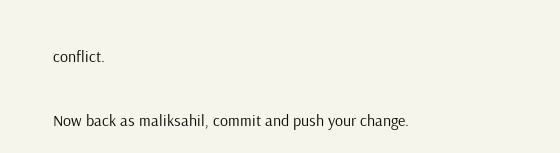conflict.

Now back as maliksahil, commit and push your change.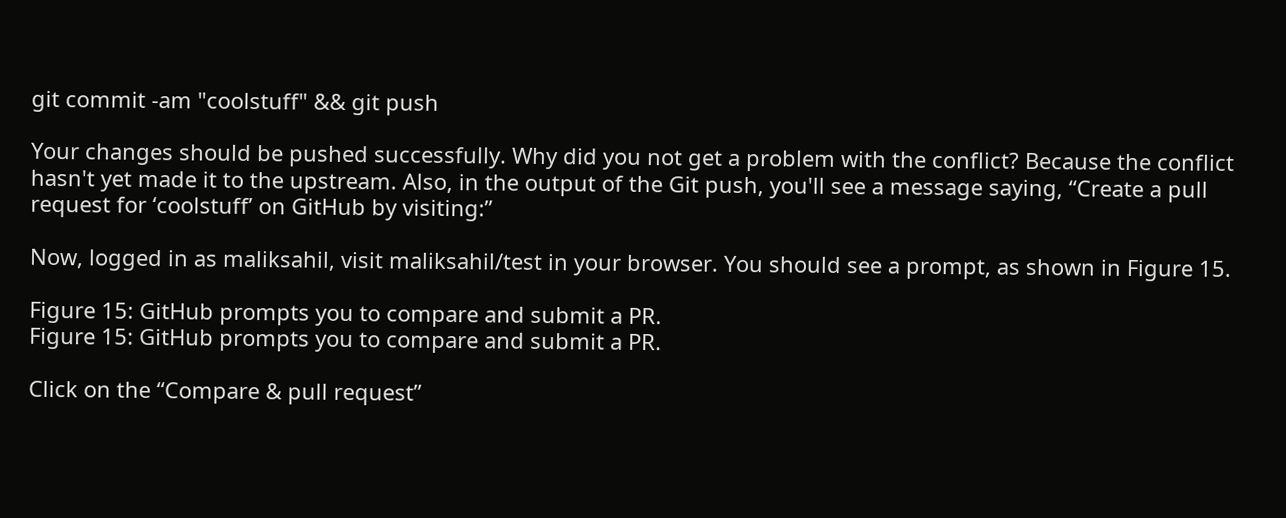git commit -am "coolstuff" && git push

Your changes should be pushed successfully. Why did you not get a problem with the conflict? Because the conflict hasn't yet made it to the upstream. Also, in the output of the Git push, you'll see a message saying, “Create a pull request for ‘coolstuff’ on GitHub by visiting:”

Now, logged in as maliksahil, visit maliksahil/test in your browser. You should see a prompt, as shown in Figure 15.

Figure 15: GitHub prompts you to compare and submit a PR.
Figure 15: GitHub prompts you to compare and submit a PR.

Click on the “Compare & pull request”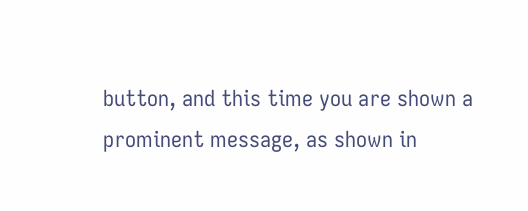button, and this time you are shown a prominent message, as shown in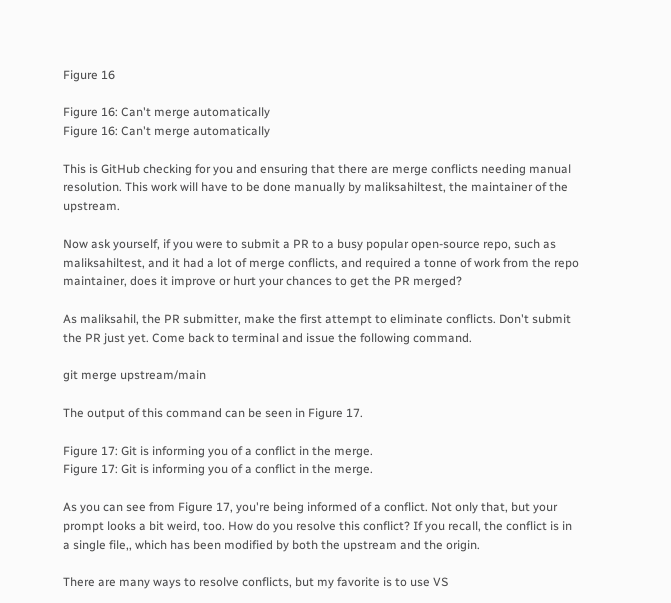Figure 16

Figure 16: Can't merge automatically
Figure 16: Can't merge automatically

This is GitHub checking for you and ensuring that there are merge conflicts needing manual resolution. This work will have to be done manually by maliksahiltest, the maintainer of the upstream.

Now ask yourself, if you were to submit a PR to a busy popular open-source repo, such as maliksahiltest, and it had a lot of merge conflicts, and required a tonne of work from the repo maintainer, does it improve or hurt your chances to get the PR merged?

As maliksahil, the PR submitter, make the first attempt to eliminate conflicts. Don't submit the PR just yet. Come back to terminal and issue the following command.

git merge upstream/main

The output of this command can be seen in Figure 17.

Figure 17: Git is informing you of a conflict in the merge.
Figure 17: Git is informing you of a conflict in the merge.

As you can see from Figure 17, you're being informed of a conflict. Not only that, but your prompt looks a bit weird, too. How do you resolve this conflict? If you recall, the conflict is in a single file,, which has been modified by both the upstream and the origin.

There are many ways to resolve conflicts, but my favorite is to use VS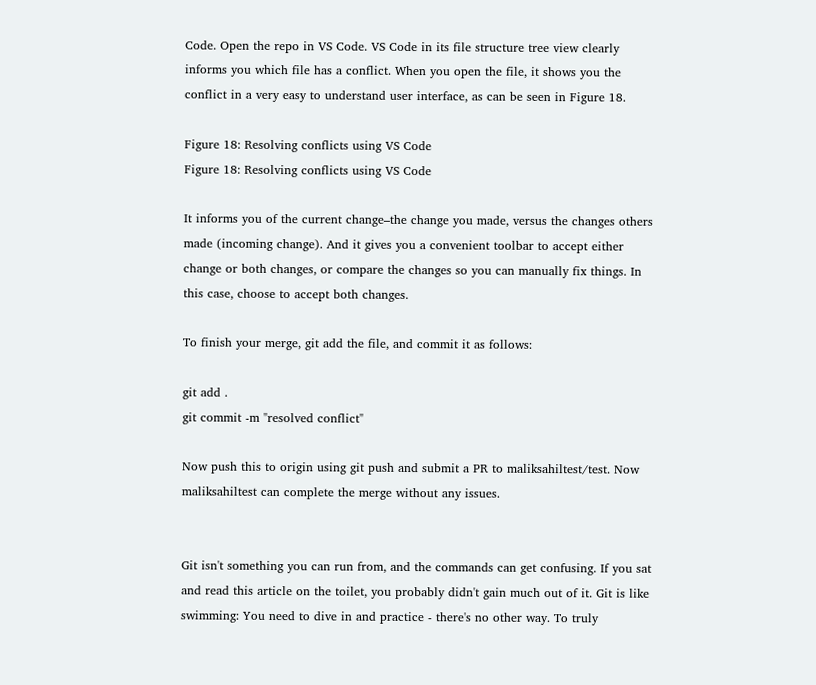Code. Open the repo in VS Code. VS Code in its file structure tree view clearly informs you which file has a conflict. When you open the file, it shows you the conflict in a very easy to understand user interface, as can be seen in Figure 18.

Figure 18: Resolving conflicts using VS Code
Figure 18: Resolving conflicts using VS Code

It informs you of the current change–the change you made, versus the changes others made (incoming change). And it gives you a convenient toolbar to accept either change or both changes, or compare the changes so you can manually fix things. In this case, choose to accept both changes.

To finish your merge, git add the file, and commit it as follows:

git add .
git commit -m "resolved conflict"

Now push this to origin using git push and submit a PR to maliksahiltest/test. Now maliksahiltest can complete the merge without any issues.


Git isn't something you can run from, and the commands can get confusing. If you sat and read this article on the toilet, you probably didn't gain much out of it. Git is like swimming: You need to dive in and practice - there's no other way. To truly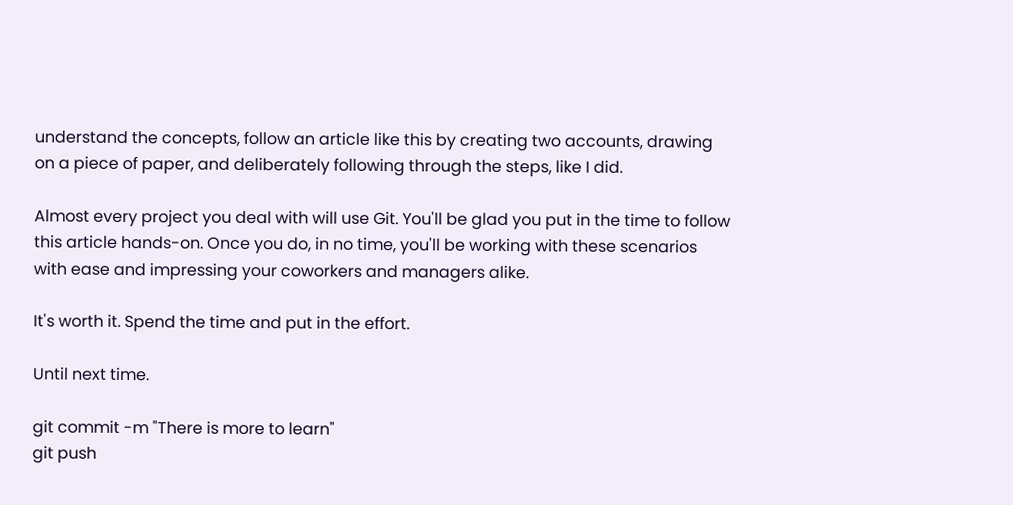understand the concepts, follow an article like this by creating two accounts, drawing on a piece of paper, and deliberately following through the steps, like I did.

Almost every project you deal with will use Git. You'll be glad you put in the time to follow this article hands-on. Once you do, in no time, you'll be working with these scenarios with ease and impressing your coworkers and managers alike.

It's worth it. Spend the time and put in the effort.

Until next time.

git commit -m "There is more to learn"
git push